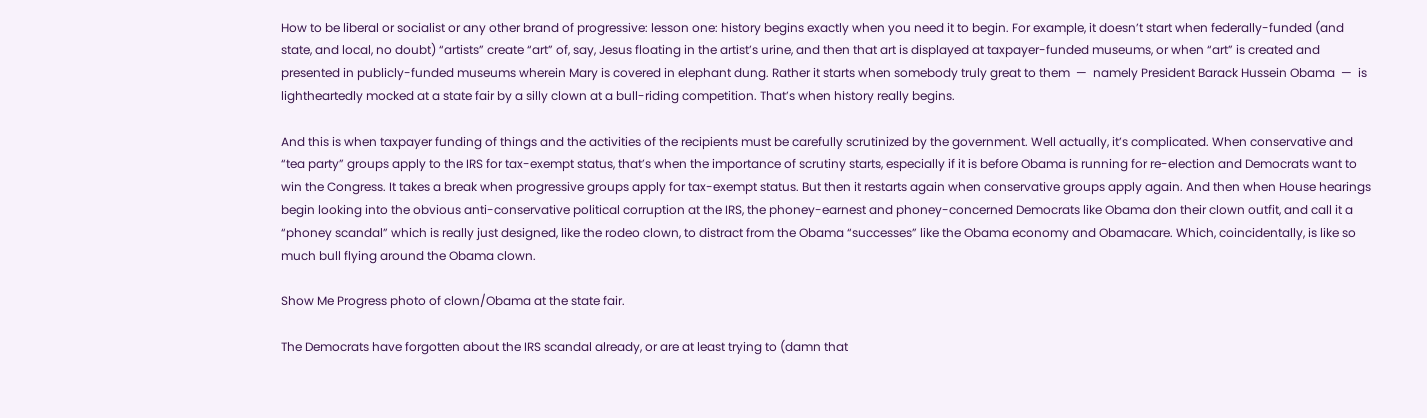How to be liberal or socialist or any other brand of progressive: lesson one: history begins exactly when you need it to begin. For example, it doesn’t start when federally-funded (and state, and local, no doubt) “artists” create “art” of, say, Jesus floating in the artist’s urine, and then that art is displayed at taxpayer-funded museums, or when “art” is created and presented in publicly-funded museums wherein Mary is covered in elephant dung. Rather it starts when somebody truly great to them  —  namely President Barack Hussein Obama  —  is lightheartedly mocked at a state fair by a silly clown at a bull-riding competition. That’s when history really begins.

And this is when taxpayer funding of things and the activities of the recipients must be carefully scrutinized by the government. Well actually, it’s complicated. When conservative and “tea party” groups apply to the IRS for tax-exempt status, that’s when the importance of scrutiny starts, especially if it is before Obama is running for re-election and Democrats want to win the Congress. It takes a break when progressive groups apply for tax-exempt status. But then it restarts again when conservative groups apply again. And then when House hearings begin looking into the obvious anti-conservative political corruption at the IRS, the phoney-earnest and phoney-concerned Democrats like Obama don their clown outfit, and call it a “phoney scandal” which is really just designed, like the rodeo clown, to distract from the Obama “successes” like the Obama economy and Obamacare. Which, coincidentally, is like so much bull flying around the Obama clown.

Show Me Progress photo of clown/Obama at the state fair.

The Democrats have forgotten about the IRS scandal already, or are at least trying to (damn that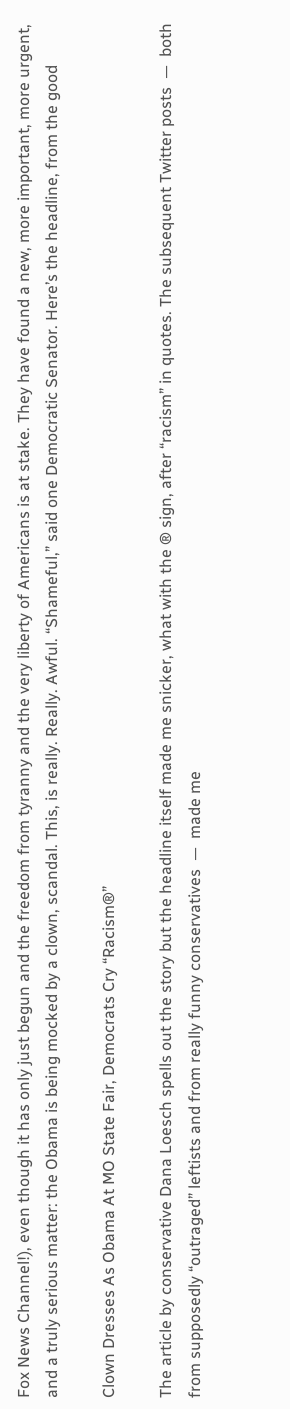Fox News Channel!), even though it has only just begun and the freedom from tyranny and the very liberty of Americans is at stake. They have found a new, more important, more urgent, and a truly serious matter: the Obama is being mocked by a clown, scandal. This, is really. Really. Awful. “Shameful,” said one Democratic Senator. Here’s the headline, from the good

Clown Dresses As Obama At MO State Fair, Democrats Cry “Racism®”

The article by conservative Dana Loesch spells out the story but the headline itself made me snicker, what with the ® sign, after “racism” in quotes. The subsequent Twitter posts  —  both from supposedly “outraged” leftists and from really funny conservatives  —  made me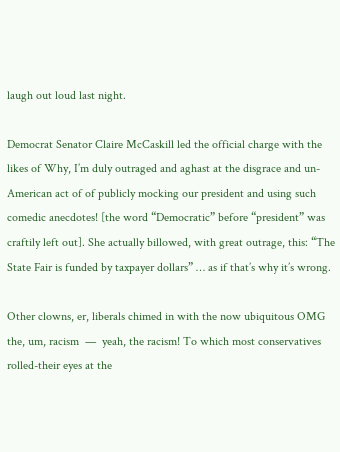laugh out loud last night.

Democrat Senator Claire McCaskill led the official charge with the likes of Why, I’m duly outraged and aghast at the disgrace and un-American act of of publicly mocking our president and using such comedic anecdotes! [the word “Democratic” before “president” was craftily left out]. She actually billowed, with great outrage, this: “The State Fair is funded by taxpayer dollars” … as if that’s why it’s wrong.

Other clowns, er, liberals chimed in with the now ubiquitous OMG the, um, racism  —  yeah, the racism! To which most conservatives rolled-their eyes at the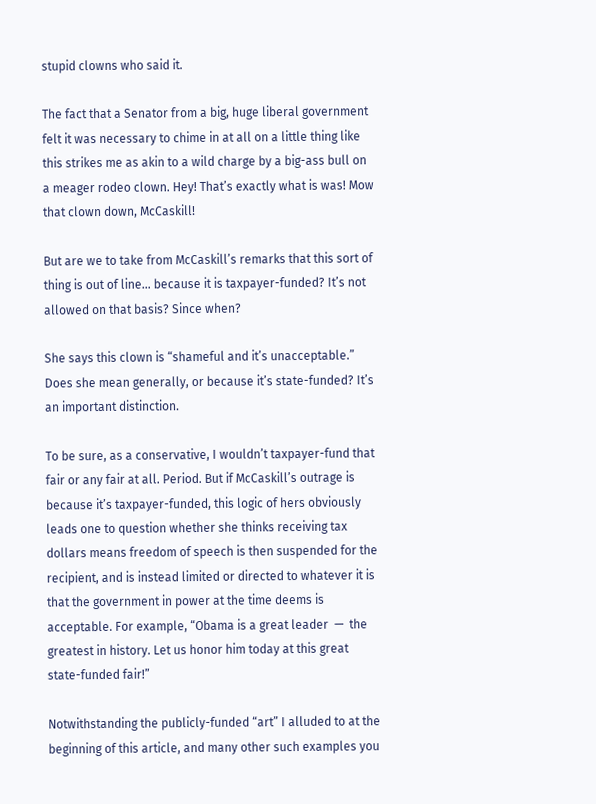stupid clowns who said it.

The fact that a Senator from a big, huge liberal government felt it was necessary to chime in at all on a little thing like this strikes me as akin to a wild charge by a big-ass bull on a meager rodeo clown. Hey! That’s exactly what is was! Mow that clown down, McCaskill!

But are we to take from McCaskill’s remarks that this sort of thing is out of line… because it is taxpayer-funded? It’s not allowed on that basis? Since when?

She says this clown is “shameful and it’s unacceptable.” Does she mean generally, or because it’s state-funded? It’s an important distinction.

To be sure, as a conservative, I wouldn’t taxpayer-fund that fair or any fair at all. Period. But if McCaskill’s outrage is because it’s taxpayer-funded, this logic of hers obviously leads one to question whether she thinks receiving tax dollars means freedom of speech is then suspended for the recipient, and is instead limited or directed to whatever it is that the government in power at the time deems is acceptable. For example, “Obama is a great leader  —  the greatest in history. Let us honor him today at this great state-funded fair!”

Notwithstanding the publicly-funded “art” I alluded to at the beginning of this article, and many other such examples you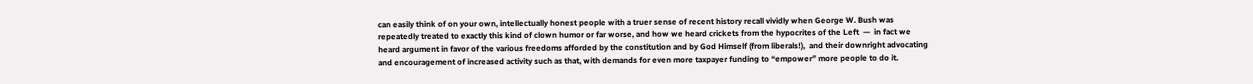can easily think of on your own, intellectually honest people with a truer sense of recent history recall vividly when George W. Bush was repeatedly treated to exactly this kind of clown humor or far worse, and how we heard crickets from the hypocrites of the Left  —  in fact we heard argument in favor of the various freedoms afforded by the constitution and by God Himself (from liberals!),  and their downright advocating and encouragement of increased activity such as that, with demands for even more taxpayer funding to “empower” more people to do it.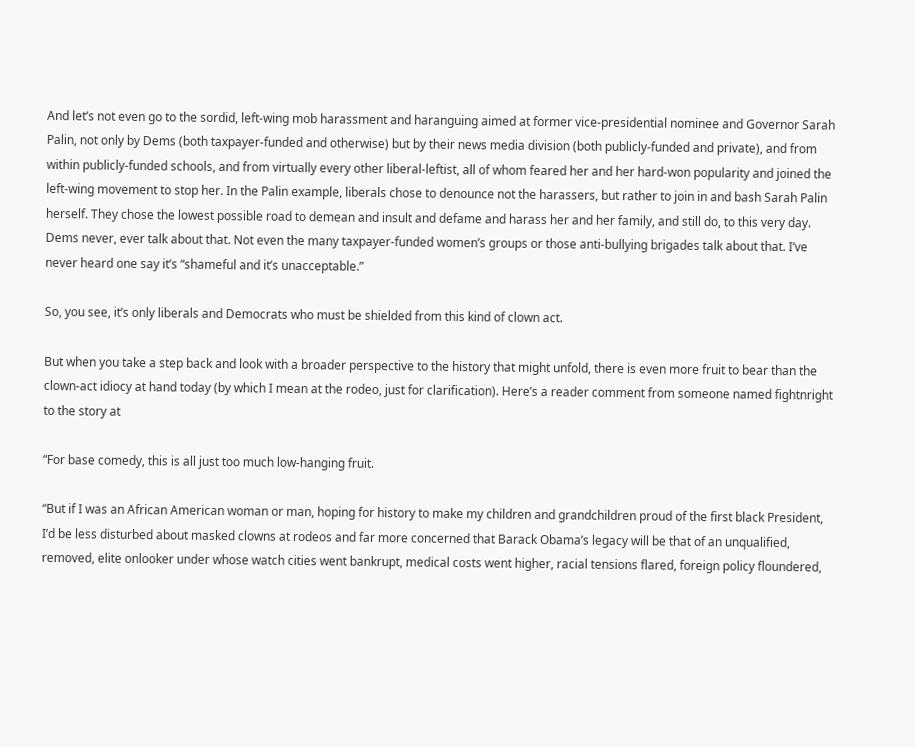And let’s not even go to the sordid, left-wing mob harassment and haranguing aimed at former vice-presidential nominee and Governor Sarah Palin, not only by Dems (both taxpayer-funded and otherwise) but by their news media division (both publicly-funded and private), and from within publicly-funded schools, and from virtually every other liberal-leftist, all of whom feared her and her hard-won popularity and joined the left-wing movement to stop her. In the Palin example, liberals chose to denounce not the harassers, but rather to join in and bash Sarah Palin herself. They chose the lowest possible road to demean and insult and defame and harass her and her family, and still do, to this very day. Dems never, ever talk about that. Not even the many taxpayer-funded women’s groups or those anti-bullying brigades talk about that. I’ve never heard one say it’s “shameful and it’s unacceptable.”

So, you see, it’s only liberals and Democrats who must be shielded from this kind of clown act.

But when you take a step back and look with a broader perspective to the history that might unfold, there is even more fruit to bear than the clown-act idiocy at hand today (by which I mean at the rodeo, just for clarification). Here’s a reader comment from someone named fightnright to the story at

“For base comedy, this is all just too much low-hanging fruit.

“But if I was an African American woman or man, hoping for history to make my children and grandchildren proud of the first black President, I’d be less disturbed about masked clowns at rodeos and far more concerned that Barack Obama’s legacy will be that of an unqualified, removed, elite onlooker under whose watch cities went bankrupt, medical costs went higher, racial tensions flared, foreign policy floundered,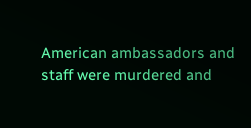American ambassadors and staff were murdered and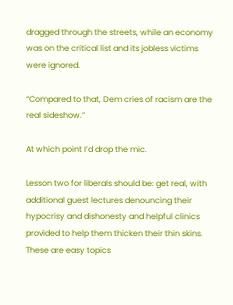dragged through the streets, while an economy was on the critical list and its jobless victims were ignored.

“Compared to that, Dem cries of racism are the real sideshow.”

At which point I’d drop the mic.

Lesson two for liberals should be: get real, with additional guest lectures denouncing their hypocrisy and dishonesty and helpful clinics provided to help them thicken their thin skins. These are easy topics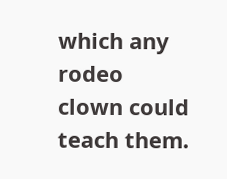which any rodeo clown could teach them.